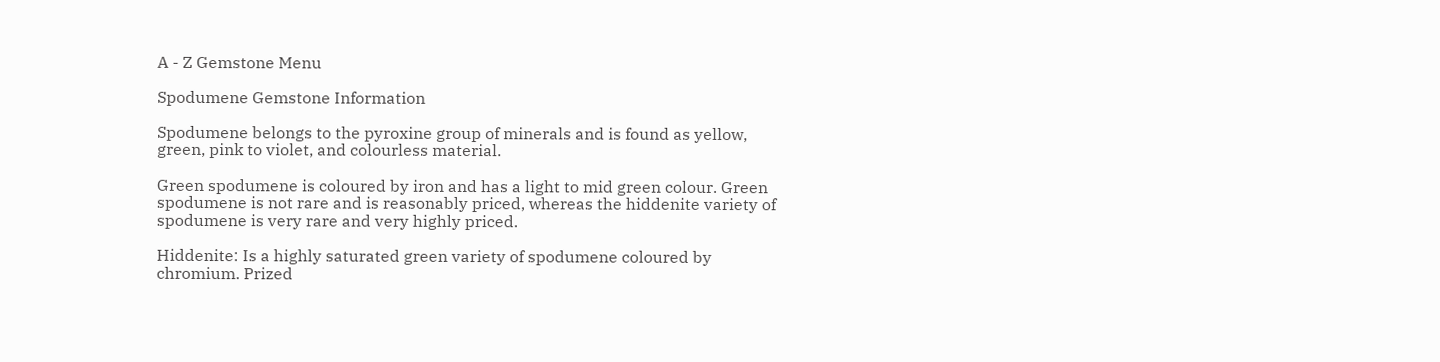A - Z Gemstone Menu

Spodumene Gemstone Information

Spodumene belongs to the pyroxine group of minerals and is found as yellow, green, pink to violet, and colourless material.

Green spodumene is coloured by iron and has a light to mid green colour. Green spodumene is not rare and is reasonably priced, whereas the hiddenite variety of spodumene is very rare and very highly priced.

Hiddenite: Is a highly saturated green variety of spodumene coloured by chromium. Prized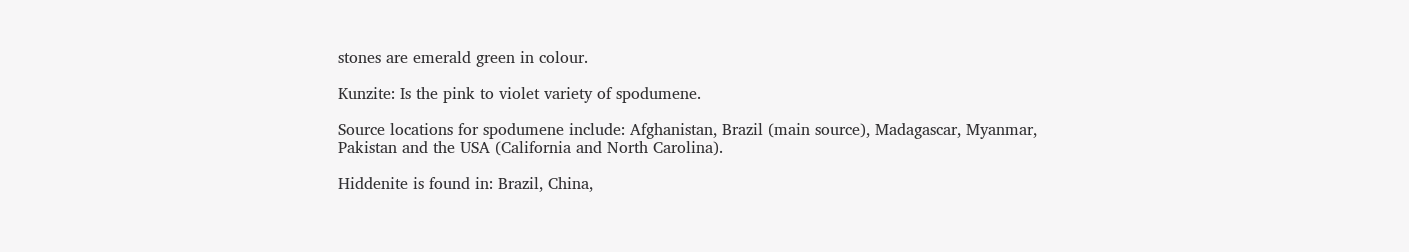stones are emerald green in colour.

Kunzite: Is the pink to violet variety of spodumene.

Source locations for spodumene include: Afghanistan, Brazil (main source), Madagascar, Myanmar, Pakistan and the USA (California and North Carolina).

Hiddenite is found in: Brazil, China,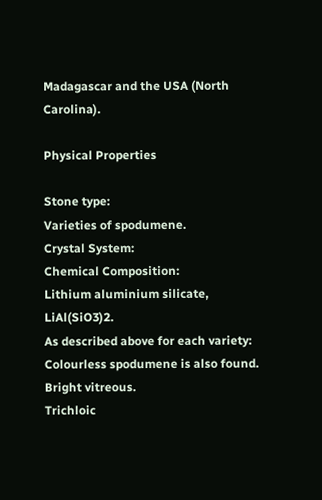Madagascar and the USA (North Carolina).

Physical Properties

Stone type:
Varieties of spodumene.
Crystal System:
Chemical Composition:
Lithium aluminium silicate, LiAl(SiO3)2.
As described above for each variety: Colourless spodumene is also found.
Bright vitreous.
Trichloic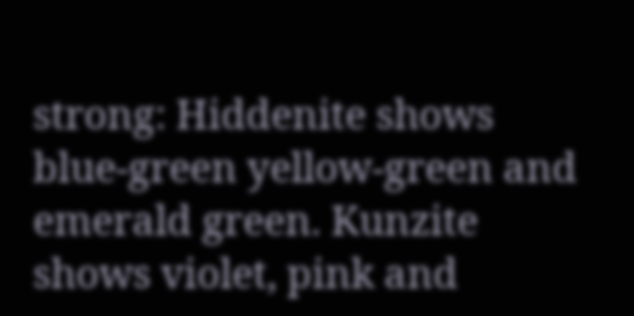strong: Hiddenite shows blue-green yellow-green and emerald green. Kunzite shows violet, pink and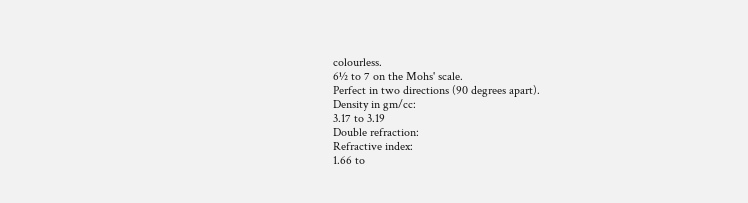colourless.
6½ to 7 on the Mohs' scale.
Perfect in two directions (90 degrees apart).
Density in gm/cc:
3.17 to 3.19
Double refraction:
Refractive index:
1.66 to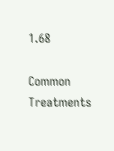1.68

Common Treatments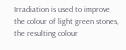Irradiation is used to improve the colour of light green stones, the resulting colour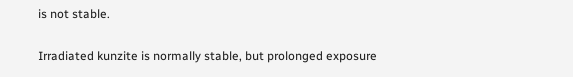is not stable.

Irradiated kunzite is normally stable, but prolonged exposure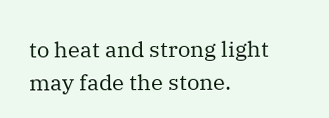to heat and strong light may fade the stone.